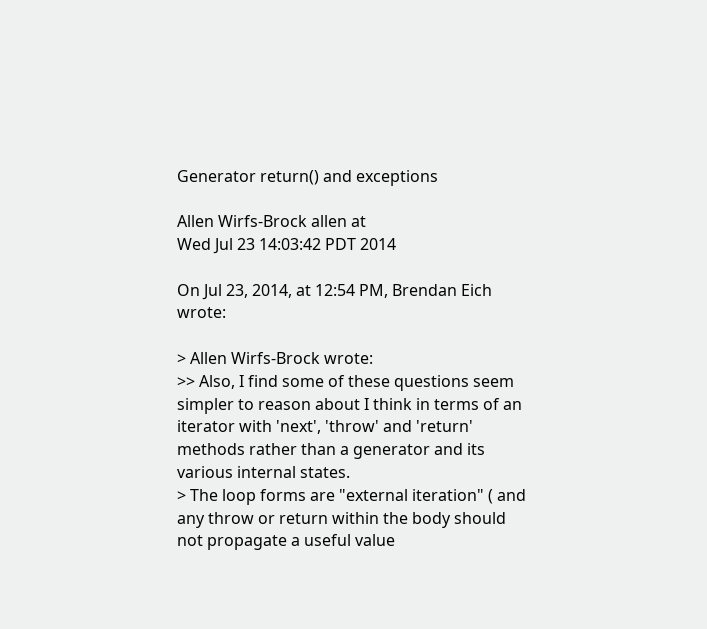Generator return() and exceptions

Allen Wirfs-Brock allen at
Wed Jul 23 14:03:42 PDT 2014

On Jul 23, 2014, at 12:54 PM, Brendan Eich wrote:

> Allen Wirfs-Brock wrote:
>> Also, I find some of these questions seem simpler to reason about I think in terms of an iterator with 'next', 'throw' and 'return' methods rather than a generator and its various internal states.
> The loop forms are "external iteration" ( and any throw or return within the body should not propagate a useful value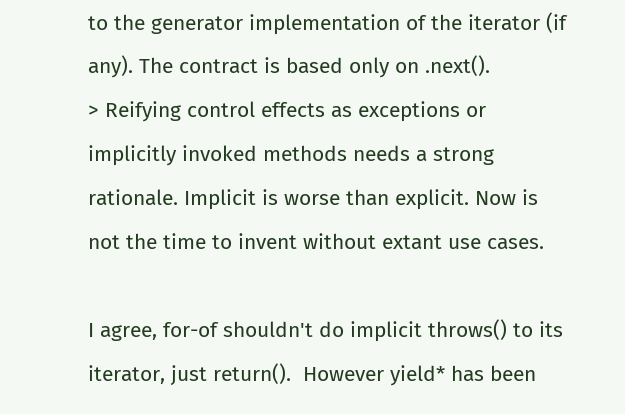to the generator implementation of the iterator (if any). The contract is based only on .next().
> Reifying control effects as exceptions or implicitly invoked methods needs a strong rationale. Implicit is worse than explicit. Now is not the time to invent without extant use cases.

I agree, for-of shouldn't do implicit throws() to its iterator, just return().  However yield* has been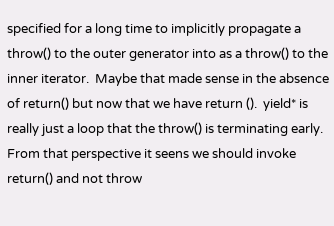specified for a long time to implicitly propagate a throw() to the outer generator into as a throw() to the inner iterator.  Maybe that made sense in the absence of return() but now that we have return ().  yield* is really just a loop that the throw() is terminating early.  From that perspective it seens we should invoke return() and not throw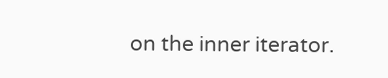on the inner iterator.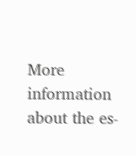More information about the es-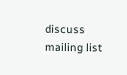discuss mailing list